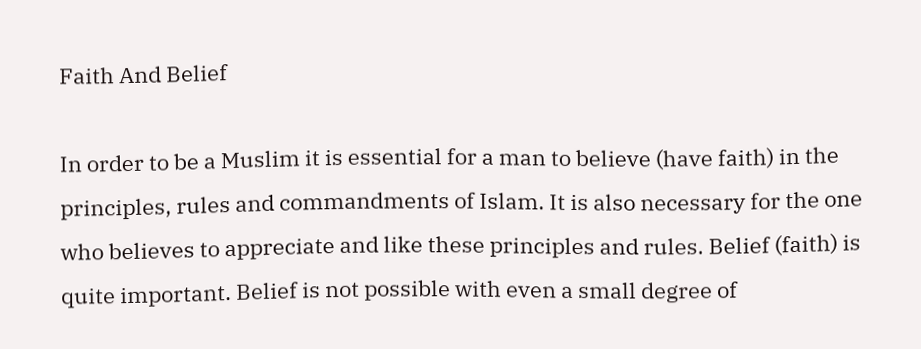Faith And Belief

In order to be a Muslim it is essential for a man to believe (have faith) in the principles, rules and commandments of Islam. It is also necessary for the one who believes to appreciate and like these principles and rules. Belief (faith) is quite important. Belief is not possible with even a small degree of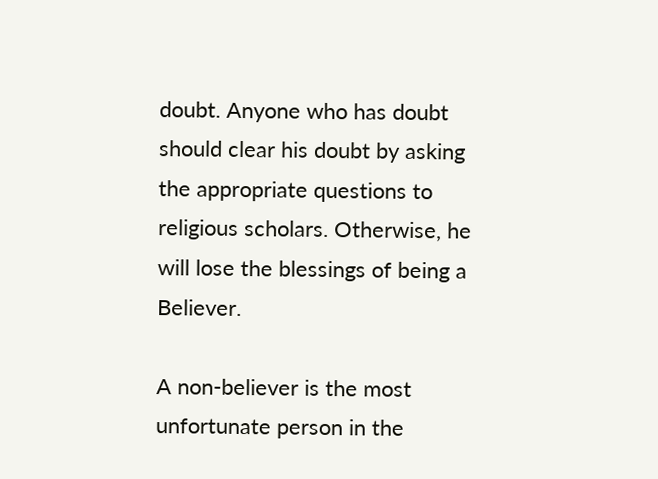doubt. Anyone who has doubt should clear his doubt by asking the appropriate questions to religious scholars. Otherwise, he will lose the blessings of being a Believer.

A non-believer is the most unfortunate person in the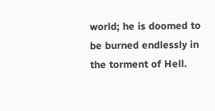world; he is doomed to be burned endlessly in the torment of Hell.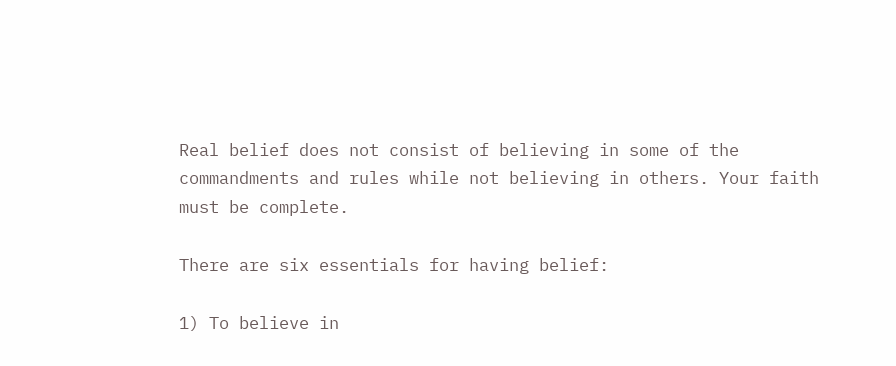Real belief does not consist of believing in some of the commandments and rules while not believing in others. Your faith must be complete.

There are six essentials for having belief:

1) To believe in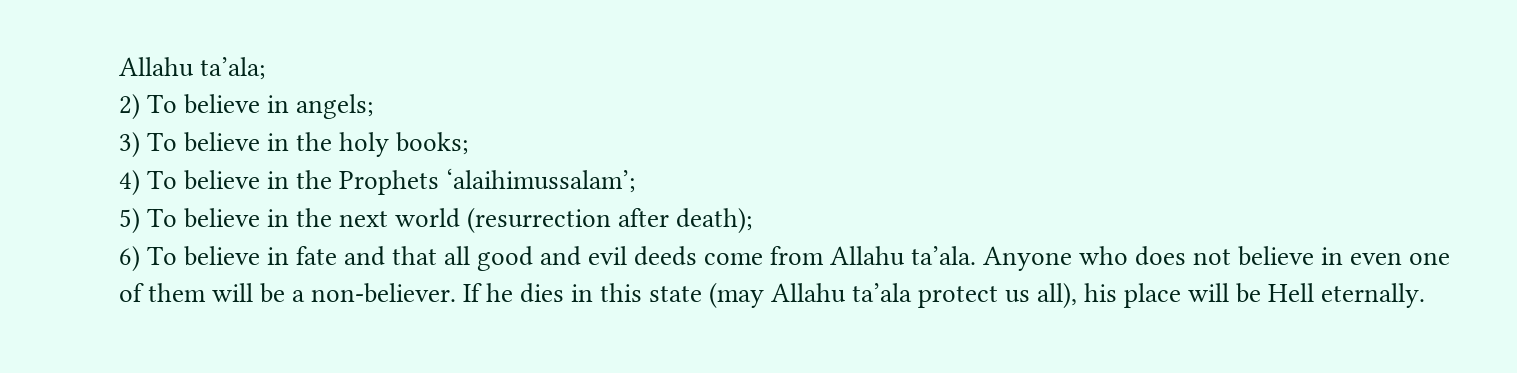Allahu ta’ala;
2) To believe in angels;
3) To believe in the holy books;
4) To believe in the Prophets ‘alaihimussalam’;
5) To believe in the next world (resurrection after death);
6) To believe in fate and that all good and evil deeds come from Allahu ta’ala. Anyone who does not believe in even one of them will be a non-believer. If he dies in this state (may Allahu ta’ala protect us all), his place will be Hell eternally.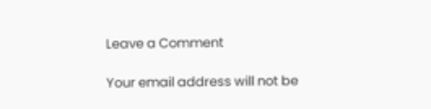Leave a Comment

Your email address will not be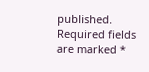published. Required fields are marked *